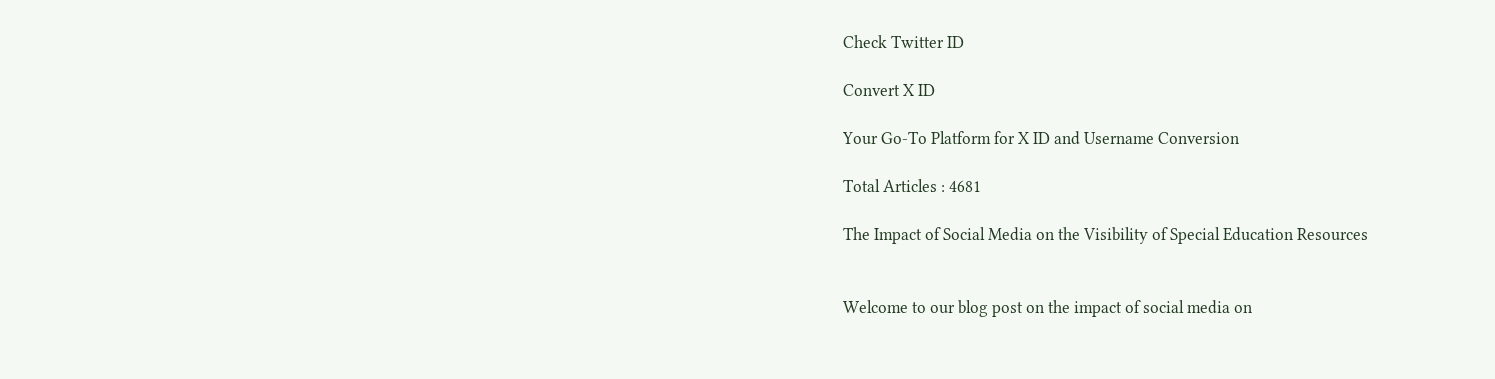Check Twitter ID

Convert X ID

Your Go-To Platform for X ID and Username Conversion

Total Articles : 4681

The Impact of Social Media on the Visibility of Special Education Resources


Welcome to our blog post on the impact of social media on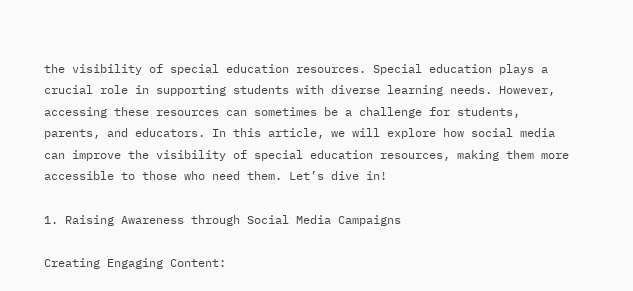the visibility of special education resources. Special education plays a crucial role in supporting students with diverse learning needs. However, accessing these resources can sometimes be a challenge for students, parents, and educators. In this article, we will explore how social media can improve the visibility of special education resources, making them more accessible to those who need them. Let’s dive in!

1. Raising Awareness through Social Media Campaigns

Creating Engaging Content: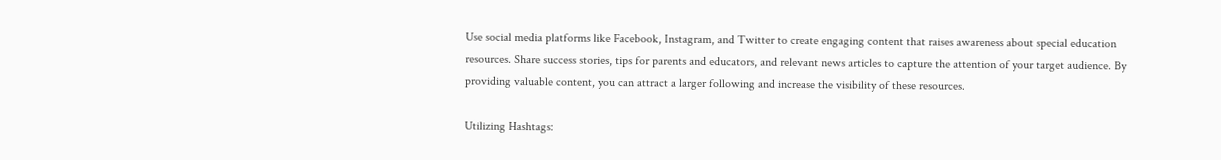Use social media platforms like Facebook, Instagram, and Twitter to create engaging content that raises awareness about special education resources. Share success stories, tips for parents and educators, and relevant news articles to capture the attention of your target audience. By providing valuable content, you can attract a larger following and increase the visibility of these resources.

Utilizing Hashtags: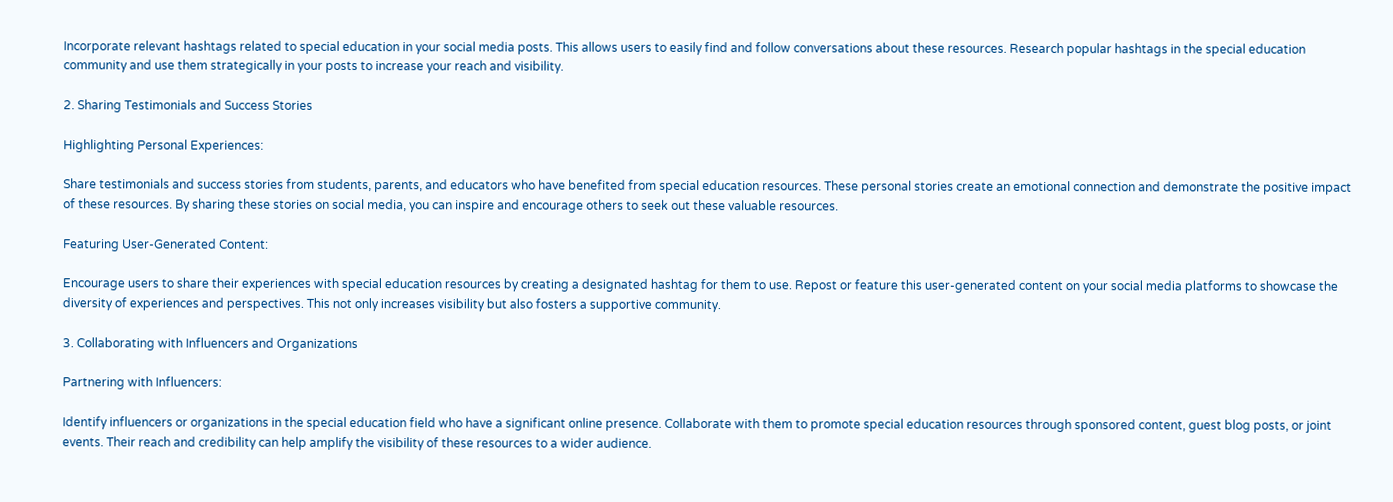Incorporate relevant hashtags related to special education in your social media posts. This allows users to easily find and follow conversations about these resources. Research popular hashtags in the special education community and use them strategically in your posts to increase your reach and visibility.

2. Sharing Testimonials and Success Stories

Highlighting Personal Experiences:

Share testimonials and success stories from students, parents, and educators who have benefited from special education resources. These personal stories create an emotional connection and demonstrate the positive impact of these resources. By sharing these stories on social media, you can inspire and encourage others to seek out these valuable resources.

Featuring User-Generated Content:

Encourage users to share their experiences with special education resources by creating a designated hashtag for them to use. Repost or feature this user-generated content on your social media platforms to showcase the diversity of experiences and perspectives. This not only increases visibility but also fosters a supportive community.

3. Collaborating with Influencers and Organizations

Partnering with Influencers:

Identify influencers or organizations in the special education field who have a significant online presence. Collaborate with them to promote special education resources through sponsored content, guest blog posts, or joint events. Their reach and credibility can help amplify the visibility of these resources to a wider audience.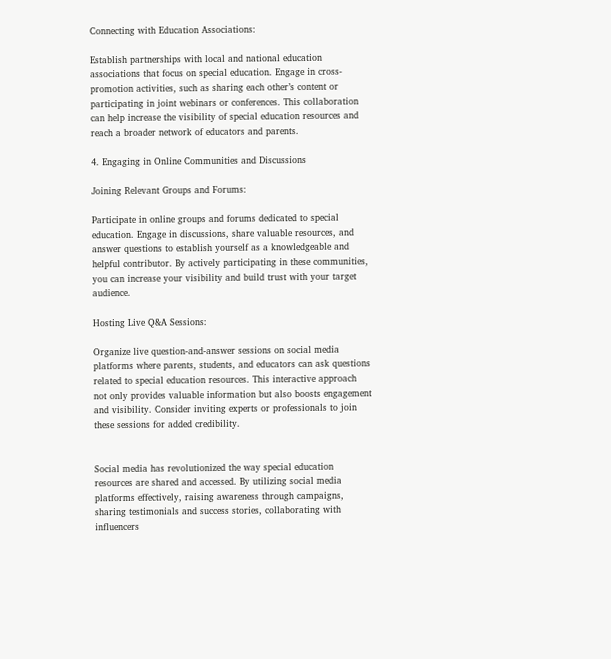Connecting with Education Associations:

Establish partnerships with local and national education associations that focus on special education. Engage in cross-promotion activities, such as sharing each other’s content or participating in joint webinars or conferences. This collaboration can help increase the visibility of special education resources and reach a broader network of educators and parents.

4. Engaging in Online Communities and Discussions

Joining Relevant Groups and Forums:

Participate in online groups and forums dedicated to special education. Engage in discussions, share valuable resources, and answer questions to establish yourself as a knowledgeable and helpful contributor. By actively participating in these communities, you can increase your visibility and build trust with your target audience.

Hosting Live Q&A Sessions:

Organize live question-and-answer sessions on social media platforms where parents, students, and educators can ask questions related to special education resources. This interactive approach not only provides valuable information but also boosts engagement and visibility. Consider inviting experts or professionals to join these sessions for added credibility.


Social media has revolutionized the way special education resources are shared and accessed. By utilizing social media platforms effectively, raising awareness through campaigns, sharing testimonials and success stories, collaborating with influencers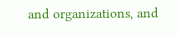and organizations, and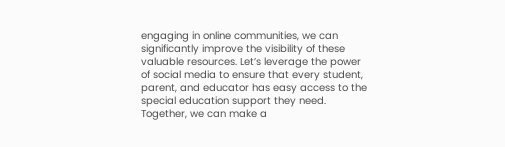engaging in online communities, we can significantly improve the visibility of these valuable resources. Let’s leverage the power of social media to ensure that every student, parent, and educator has easy access to the special education support they need. Together, we can make a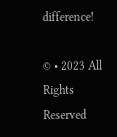difference!

© • 2023 All Rights Reserved